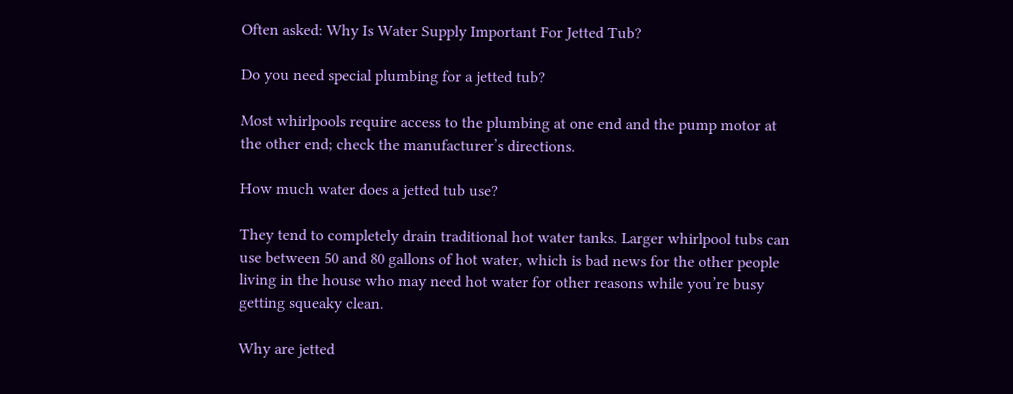Often asked: Why Is Water Supply Important For Jetted Tub?

Do you need special plumbing for a jetted tub?

Most whirlpools require access to the plumbing at one end and the pump motor at the other end; check the manufacturer’s directions.

How much water does a jetted tub use?

They tend to completely drain traditional hot water tanks. Larger whirlpool tubs can use between 50 and 80 gallons of hot water, which is bad news for the other people living in the house who may need hot water for other reasons while you’re busy getting squeaky clean.

Why are jetted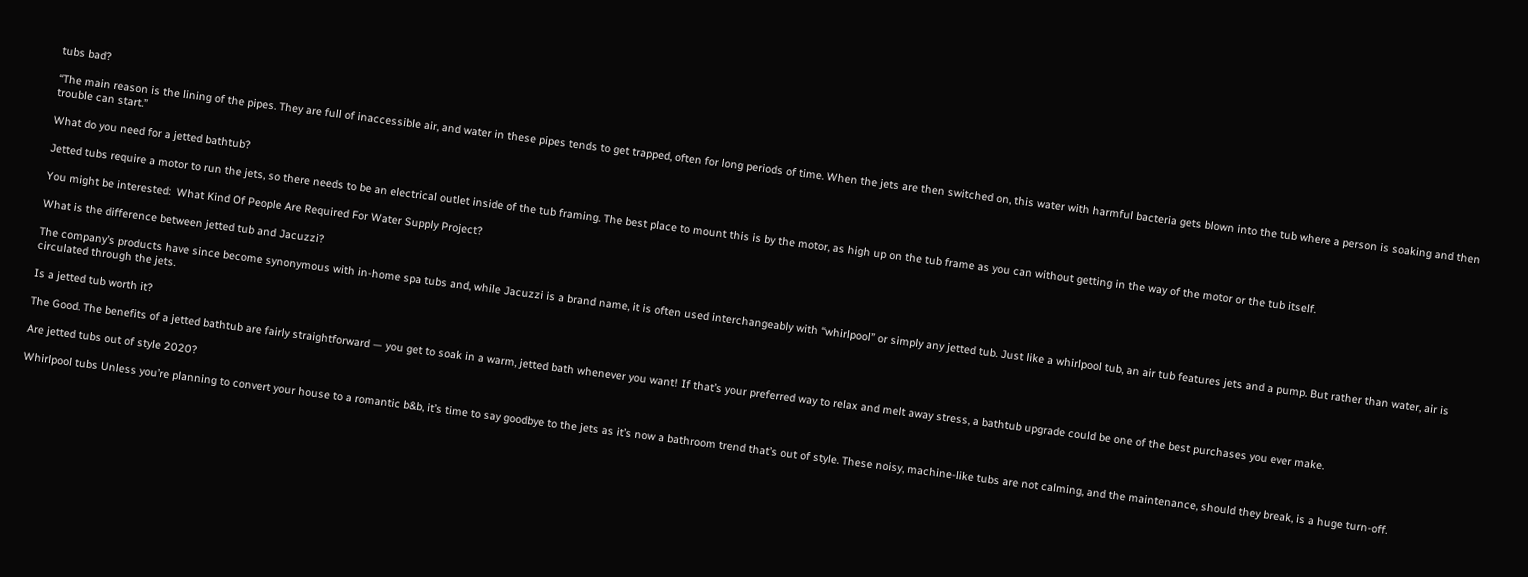tubs bad?

“The main reason is the lining of the pipes. They are full of inaccessible air, and water in these pipes tends to get trapped, often for long periods of time. When the jets are then switched on, this water with harmful bacteria gets blown into the tub where a person is soaking and then trouble can start.”

What do you need for a jetted bathtub?

Jetted tubs require a motor to run the jets, so there needs to be an electrical outlet inside of the tub framing. The best place to mount this is by the motor, as high up on the tub frame as you can without getting in the way of the motor or the tub itself.

You might be interested:  What Kind Of People Are Required For Water Supply Project?

What is the difference between jetted tub and Jacuzzi?

The company’s products have since become synonymous with in-home spa tubs and, while Jacuzzi is a brand name, it is often used interchangeably with “whirlpool” or simply any jetted tub. Just like a whirlpool tub, an air tub features jets and a pump. But rather than water, air is circulated through the jets.

Is a jetted tub worth it?

The Good. The benefits of a jetted bathtub are fairly straightforward — you get to soak in a warm, jetted bath whenever you want! If that’s your preferred way to relax and melt away stress, a bathtub upgrade could be one of the best purchases you ever make.

Are jetted tubs out of style 2020?

Whirlpool tubs Unless you’re planning to convert your house to a romantic b&b, it’s time to say goodbye to the jets as it’s now a bathroom trend that’s out of style. These noisy, machine-like tubs are not calming, and the maintenance, should they break, is a huge turn-off.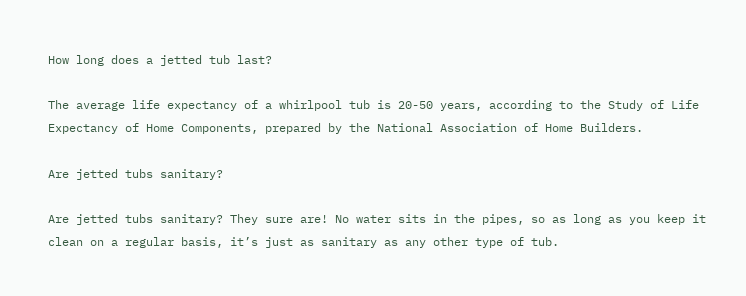How long does a jetted tub last?

The average life expectancy of a whirlpool tub is 20-50 years, according to the Study of Life Expectancy of Home Components, prepared by the National Association of Home Builders.

Are jetted tubs sanitary?

Are jetted tubs sanitary? They sure are! No water sits in the pipes, so as long as you keep it clean on a regular basis, it’s just as sanitary as any other type of tub.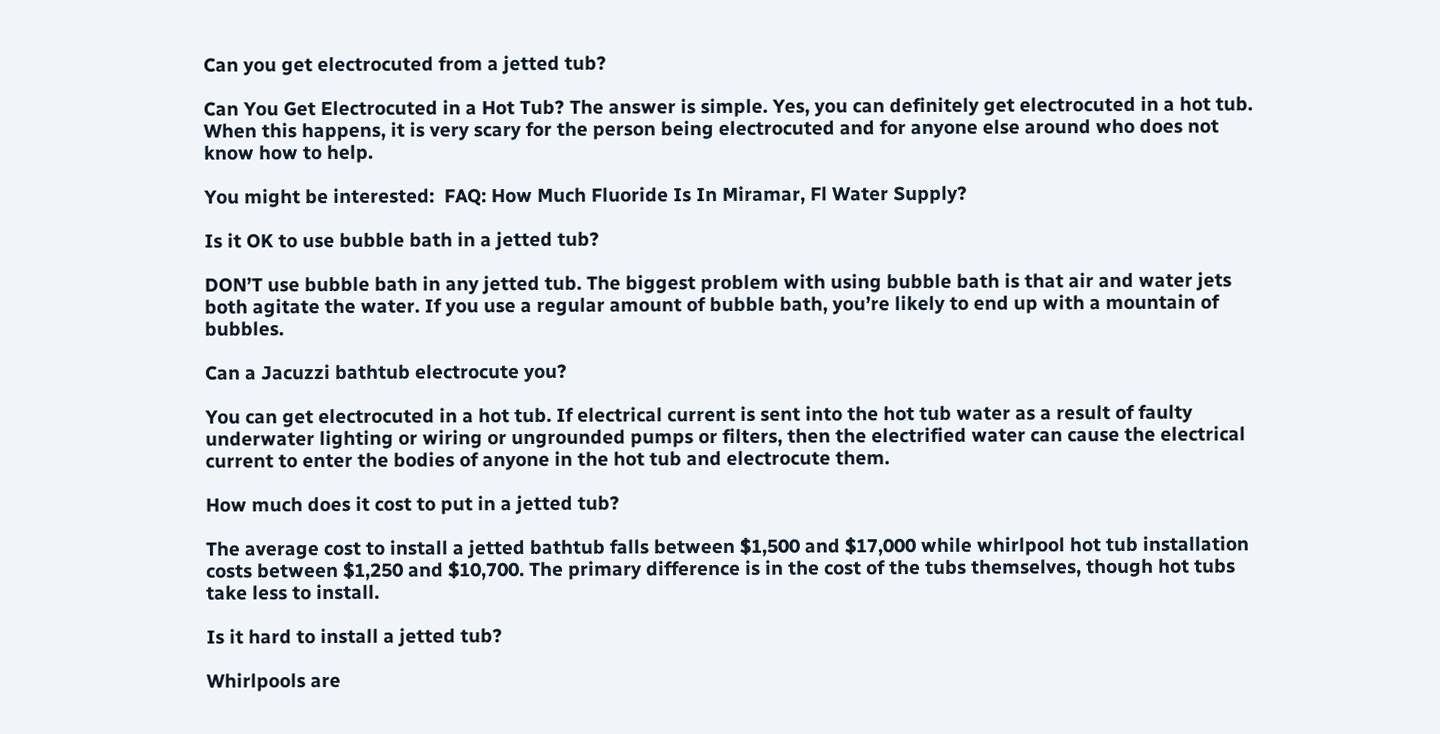Can you get electrocuted from a jetted tub?

Can You Get Electrocuted in a Hot Tub? The answer is simple. Yes, you can definitely get electrocuted in a hot tub. When this happens, it is very scary for the person being electrocuted and for anyone else around who does not know how to help.

You might be interested:  FAQ: How Much Fluoride Is In Miramar, Fl Water Supply?

Is it OK to use bubble bath in a jetted tub?

DON’T use bubble bath in any jetted tub. The biggest problem with using bubble bath is that air and water jets both agitate the water. If you use a regular amount of bubble bath, you’re likely to end up with a mountain of bubbles.

Can a Jacuzzi bathtub electrocute you?

You can get electrocuted in a hot tub. If electrical current is sent into the hot tub water as a result of faulty underwater lighting or wiring or ungrounded pumps or filters, then the electrified water can cause the electrical current to enter the bodies of anyone in the hot tub and electrocute them.

How much does it cost to put in a jetted tub?

The average cost to install a jetted bathtub falls between $1,500 and $17,000 while whirlpool hot tub installation costs between $1,250 and $10,700. The primary difference is in the cost of the tubs themselves, though hot tubs take less to install.

Is it hard to install a jetted tub?

Whirlpools are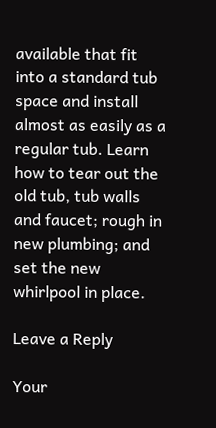available that fit into a standard tub space and install almost as easily as a regular tub. Learn how to tear out the old tub, tub walls and faucet; rough in new plumbing; and set the new whirlpool in place.

Leave a Reply

Your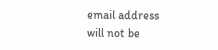email address will not be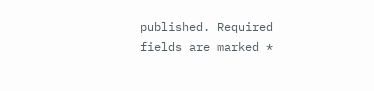published. Required fields are marked *